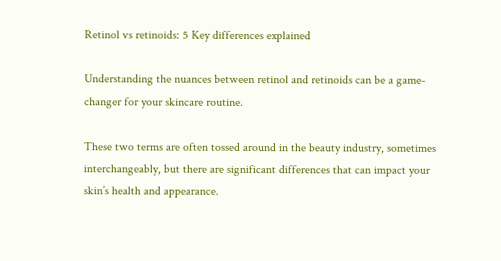Retinol vs retinoids: 5 Key differences explained

Understanding the nuances between retinol and retinoids can be a game-changer for your skincare routine.

These two terms are often tossed around in the beauty industry, sometimes interchangeably, but there are significant differences that can impact your skin’s health and appearance.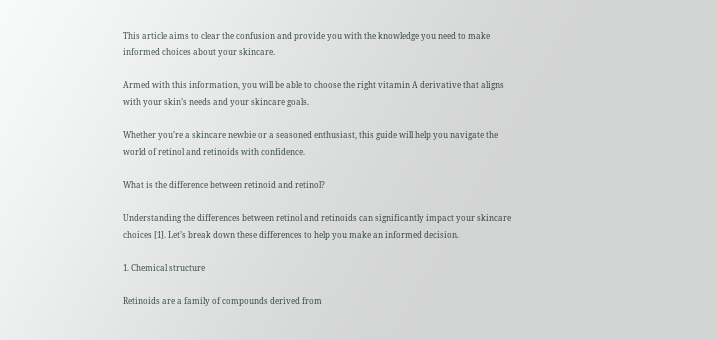This article aims to clear the confusion and provide you with the knowledge you need to make informed choices about your skincare.

Armed with this information, you will be able to choose the right vitamin A derivative that aligns with your skin’s needs and your skincare goals.

Whether you’re a skincare newbie or a seasoned enthusiast, this guide will help you navigate the world of retinol and retinoids with confidence.

What is the difference between retinoid and retinol?

Understanding the differences between retinol and retinoids can significantly impact your skincare choices [1]. Let’s break down these differences to help you make an informed decision.

1. Chemical structure

Retinoids are a family of compounds derived from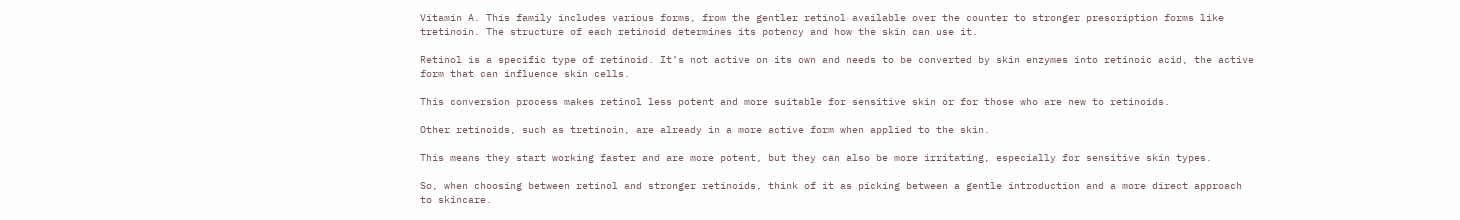Vitamin A. This family includes various forms, from the gentler retinol available over the counter to stronger prescription forms like tretinoin. The structure of each retinoid determines its potency and how the skin can use it.

Retinol is a specific type of retinoid. It’s not active on its own and needs to be converted by skin enzymes into retinoic acid, the active form that can influence skin cells.

This conversion process makes retinol less potent and more suitable for sensitive skin or for those who are new to retinoids.

Other retinoids, such as tretinoin, are already in a more active form when applied to the skin.

This means they start working faster and are more potent, but they can also be more irritating, especially for sensitive skin types.

So, when choosing between retinol and stronger retinoids, think of it as picking between a gentle introduction and a more direct approach to skincare.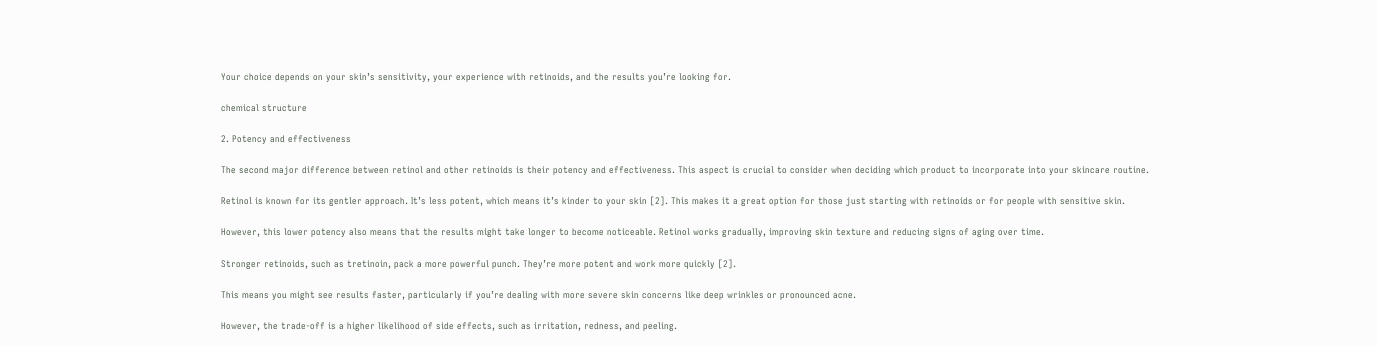Your choice depends on your skin’s sensitivity, your experience with retinoids, and the results you’re looking for.

chemical structure

2. Potency and effectiveness

The second major difference between retinol and other retinoids is their potency and effectiveness. This aspect is crucial to consider when deciding which product to incorporate into your skincare routine.

Retinol is known for its gentler approach. It’s less potent, which means it’s kinder to your skin [2]. This makes it a great option for those just starting with retinoids or for people with sensitive skin.

However, this lower potency also means that the results might take longer to become noticeable. Retinol works gradually, improving skin texture and reducing signs of aging over time.

Stronger retinoids, such as tretinoin, pack a more powerful punch. They’re more potent and work more quickly [2].

This means you might see results faster, particularly if you’re dealing with more severe skin concerns like deep wrinkles or pronounced acne.

However, the trade-off is a higher likelihood of side effects, such as irritation, redness, and peeling.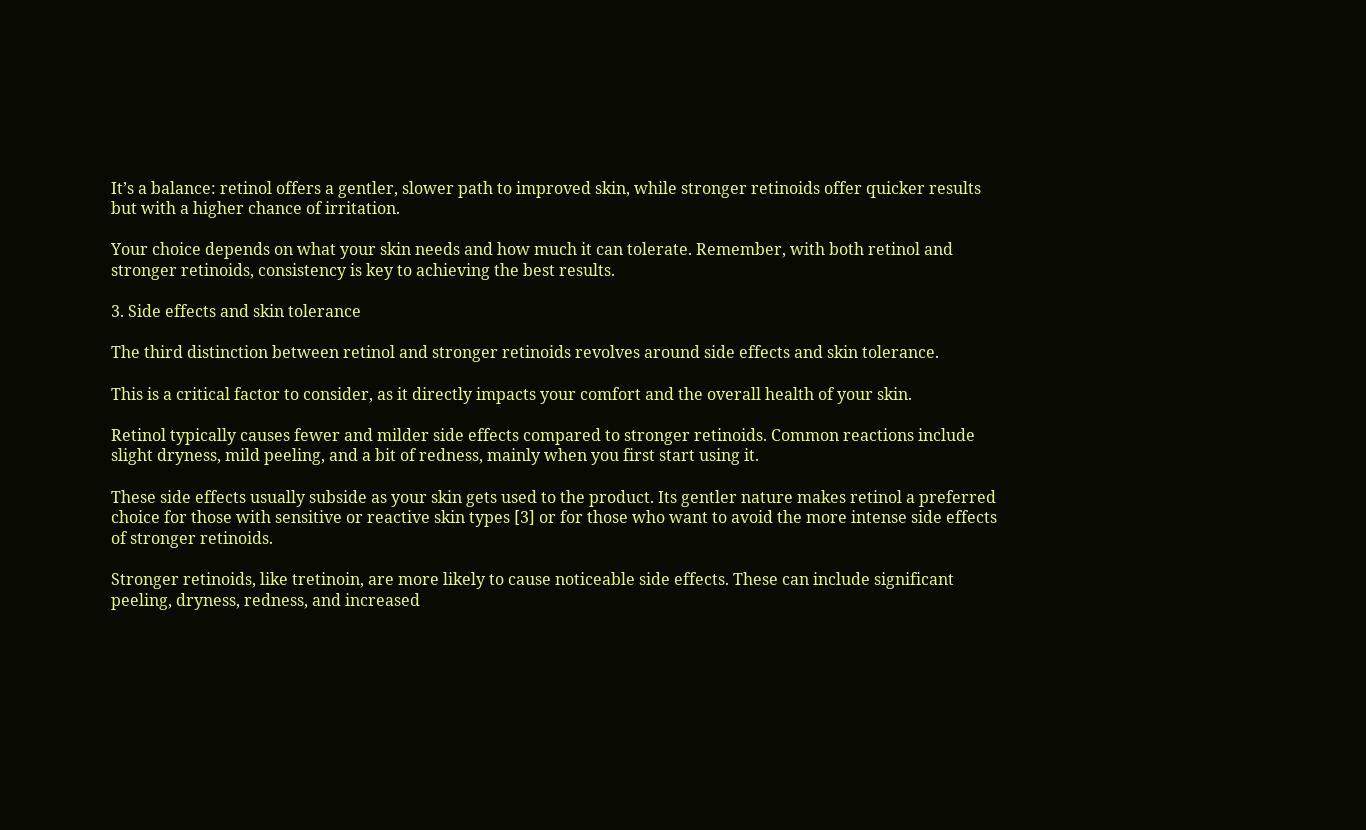It’s a balance: retinol offers a gentler, slower path to improved skin, while stronger retinoids offer quicker results but with a higher chance of irritation.

Your choice depends on what your skin needs and how much it can tolerate. Remember, with both retinol and stronger retinoids, consistency is key to achieving the best results.

3. Side effects and skin tolerance

The third distinction between retinol and stronger retinoids revolves around side effects and skin tolerance.

This is a critical factor to consider, as it directly impacts your comfort and the overall health of your skin.

Retinol typically causes fewer and milder side effects compared to stronger retinoids. Common reactions include slight dryness, mild peeling, and a bit of redness, mainly when you first start using it.

These side effects usually subside as your skin gets used to the product. Its gentler nature makes retinol a preferred choice for those with sensitive or reactive skin types [3] or for those who want to avoid the more intense side effects of stronger retinoids.

Stronger retinoids, like tretinoin, are more likely to cause noticeable side effects. These can include significant peeling, dryness, redness, and increased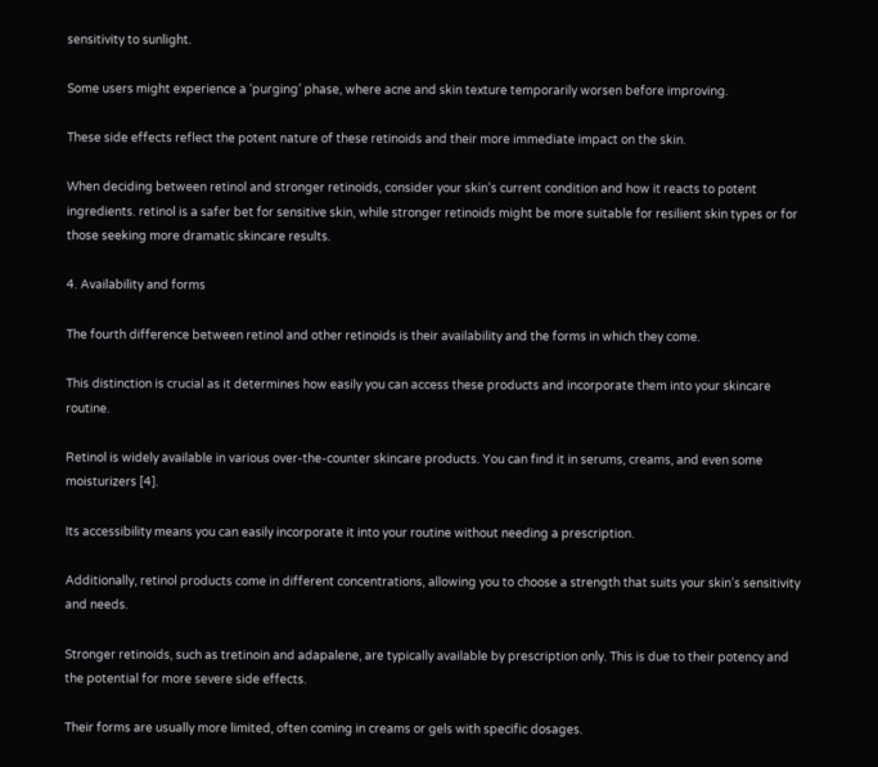sensitivity to sunlight.

Some users might experience a ‘purging’ phase, where acne and skin texture temporarily worsen before improving.

These side effects reflect the potent nature of these retinoids and their more immediate impact on the skin.

When deciding between retinol and stronger retinoids, consider your skin’s current condition and how it reacts to potent ingredients. retinol is a safer bet for sensitive skin, while stronger retinoids might be more suitable for resilient skin types or for those seeking more dramatic skincare results.

4. Availability and forms

The fourth difference between retinol and other retinoids is their availability and the forms in which they come.

This distinction is crucial as it determines how easily you can access these products and incorporate them into your skincare routine.

Retinol is widely available in various over-the-counter skincare products. You can find it in serums, creams, and even some moisturizers [4].

Its accessibility means you can easily incorporate it into your routine without needing a prescription.

Additionally, retinol products come in different concentrations, allowing you to choose a strength that suits your skin’s sensitivity and needs.

Stronger retinoids, such as tretinoin and adapalene, are typically available by prescription only. This is due to their potency and the potential for more severe side effects.

Their forms are usually more limited, often coming in creams or gels with specific dosages.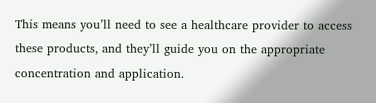This means you’ll need to see a healthcare provider to access these products, and they’ll guide you on the appropriate concentration and application.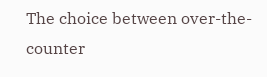The choice between over-the-counter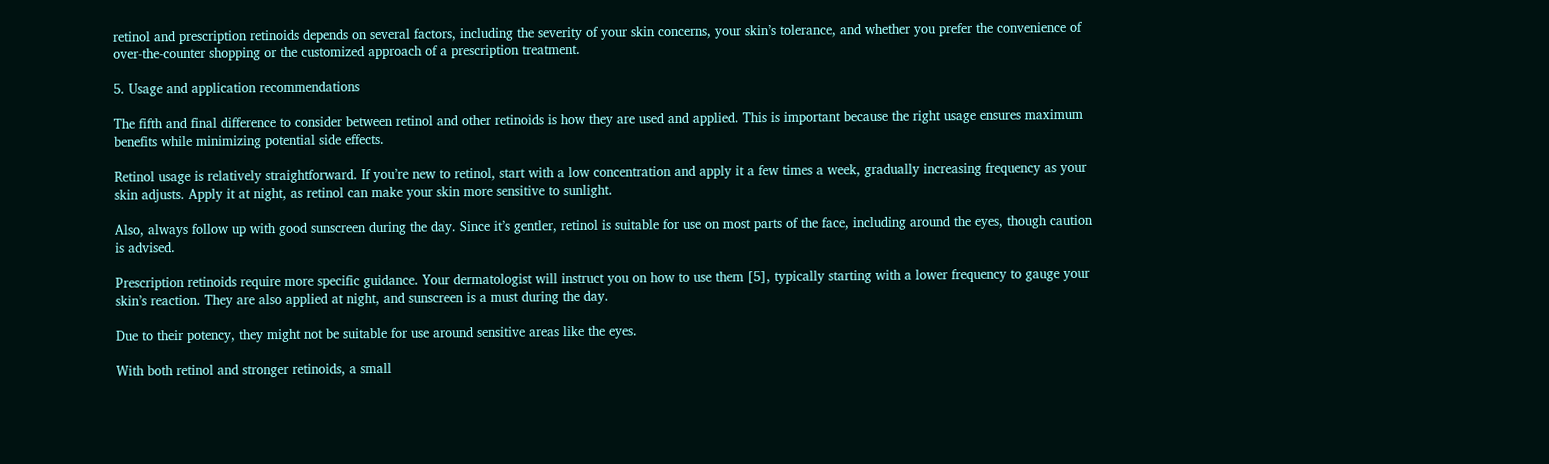retinol and prescription retinoids depends on several factors, including the severity of your skin concerns, your skin’s tolerance, and whether you prefer the convenience of over-the-counter shopping or the customized approach of a prescription treatment.

5. Usage and application recommendations

The fifth and final difference to consider between retinol and other retinoids is how they are used and applied. This is important because the right usage ensures maximum benefits while minimizing potential side effects.

Retinol usage is relatively straightforward. If you’re new to retinol, start with a low concentration and apply it a few times a week, gradually increasing frequency as your skin adjusts. Apply it at night, as retinol can make your skin more sensitive to sunlight.

Also, always follow up with good sunscreen during the day. Since it’s gentler, retinol is suitable for use on most parts of the face, including around the eyes, though caution is advised.

Prescription retinoids require more specific guidance. Your dermatologist will instruct you on how to use them [5], typically starting with a lower frequency to gauge your skin’s reaction. They are also applied at night, and sunscreen is a must during the day.

Due to their potency, they might not be suitable for use around sensitive areas like the eyes.

With both retinol and stronger retinoids, a small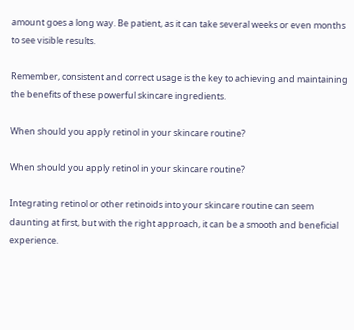amount goes a long way. Be patient, as it can take several weeks or even months to see visible results.

Remember, consistent and correct usage is the key to achieving and maintaining the benefits of these powerful skincare ingredients.

When should you apply retinol in your skincare routine?

When should you apply retinol in your skincare routine?

Integrating retinol or other retinoids into your skincare routine can seem daunting at first, but with the right approach, it can be a smooth and beneficial experience.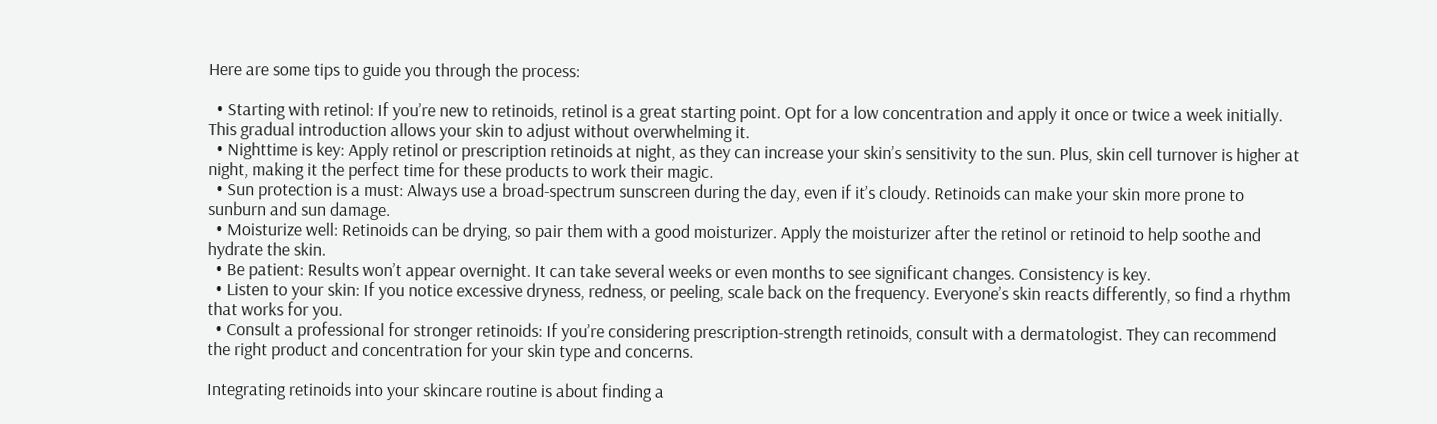Here are some tips to guide you through the process:

  • Starting with retinol: If you’re new to retinoids, retinol is a great starting point. Opt for a low concentration and apply it once or twice a week initially. This gradual introduction allows your skin to adjust without overwhelming it.
  • Nighttime is key: Apply retinol or prescription retinoids at night, as they can increase your skin’s sensitivity to the sun. Plus, skin cell turnover is higher at night, making it the perfect time for these products to work their magic.
  • Sun protection is a must: Always use a broad-spectrum sunscreen during the day, even if it’s cloudy. Retinoids can make your skin more prone to sunburn and sun damage.
  • Moisturize well: Retinoids can be drying, so pair them with a good moisturizer. Apply the moisturizer after the retinol or retinoid to help soothe and hydrate the skin.
  • Be patient: Results won’t appear overnight. It can take several weeks or even months to see significant changes. Consistency is key.
  • Listen to your skin: If you notice excessive dryness, redness, or peeling, scale back on the frequency. Everyone’s skin reacts differently, so find a rhythm that works for you.
  • Consult a professional for stronger retinoids: If you’re considering prescription-strength retinoids, consult with a dermatologist. They can recommend the right product and concentration for your skin type and concerns.

Integrating retinoids into your skincare routine is about finding a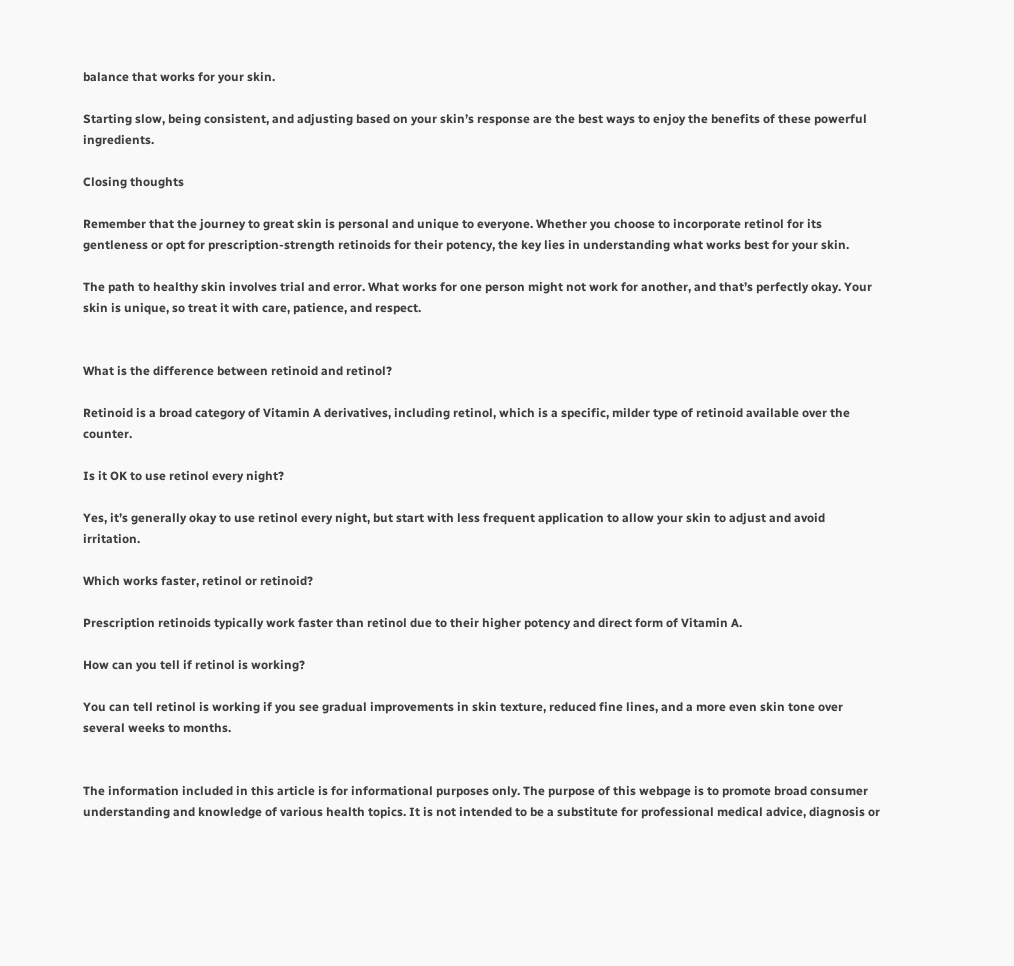balance that works for your skin.

Starting slow, being consistent, and adjusting based on your skin’s response are the best ways to enjoy the benefits of these powerful ingredients.

Closing thoughts

Remember that the journey to great skin is personal and unique to everyone. Whether you choose to incorporate retinol for its gentleness or opt for prescription-strength retinoids for their potency, the key lies in understanding what works best for your skin.

The path to healthy skin involves trial and error. What works for one person might not work for another, and that’s perfectly okay. Your skin is unique, so treat it with care, patience, and respect.


What is the difference between retinoid and retinol?

Retinoid is a broad category of Vitamin A derivatives, including retinol, which is a specific, milder type of retinoid available over the counter.

Is it OK to use retinol every night?

Yes, it’s generally okay to use retinol every night, but start with less frequent application to allow your skin to adjust and avoid irritation.

Which works faster, retinol or retinoid?

Prescription retinoids typically work faster than retinol due to their higher potency and direct form of Vitamin A.

How can you tell if retinol is working?

You can tell retinol is working if you see gradual improvements in skin texture, reduced fine lines, and a more even skin tone over several weeks to months.


The information included in this article is for informational purposes only. The purpose of this webpage is to promote broad consumer understanding and knowledge of various health topics. It is not intended to be a substitute for professional medical advice, diagnosis or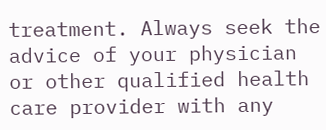treatment. Always seek the advice of your physician or other qualified health care provider with any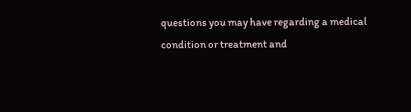questions you may have regarding a medical condition or treatment and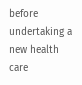before undertaking a new health care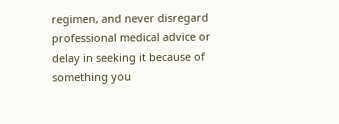regimen, and never disregard professional medical advice or delay in seeking it because of something you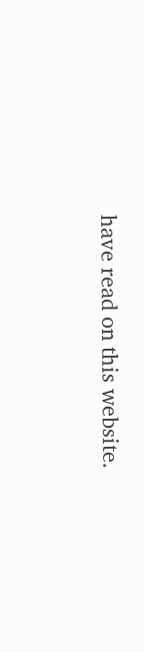have read on this website.